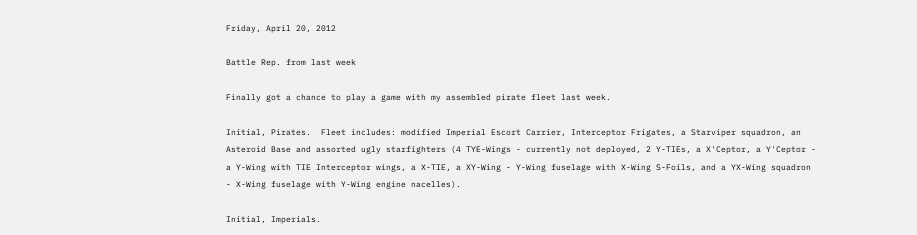Friday, April 20, 2012

Battle Rep. from last week

Finally got a chance to play a game with my assembled pirate fleet last week.

Initial, Pirates.  Fleet includes: modified Imperial Escort Carrier, Interceptor Frigates, a Starviper squadron, an Asteroid Base and assorted ugly starfighters (4 TYE-Wings - currently not deployed, 2 Y-TIEs, a X'Ceptor, a Y'Ceptor - a Y-Wing with TIE Interceptor wings, a X-TIE, a XY-Wing - Y-Wing fuselage with X-Wing S-Foils, and a YX-Wing squadron - X-Wing fuselage with Y-Wing engine nacelles).

Initial, Imperials.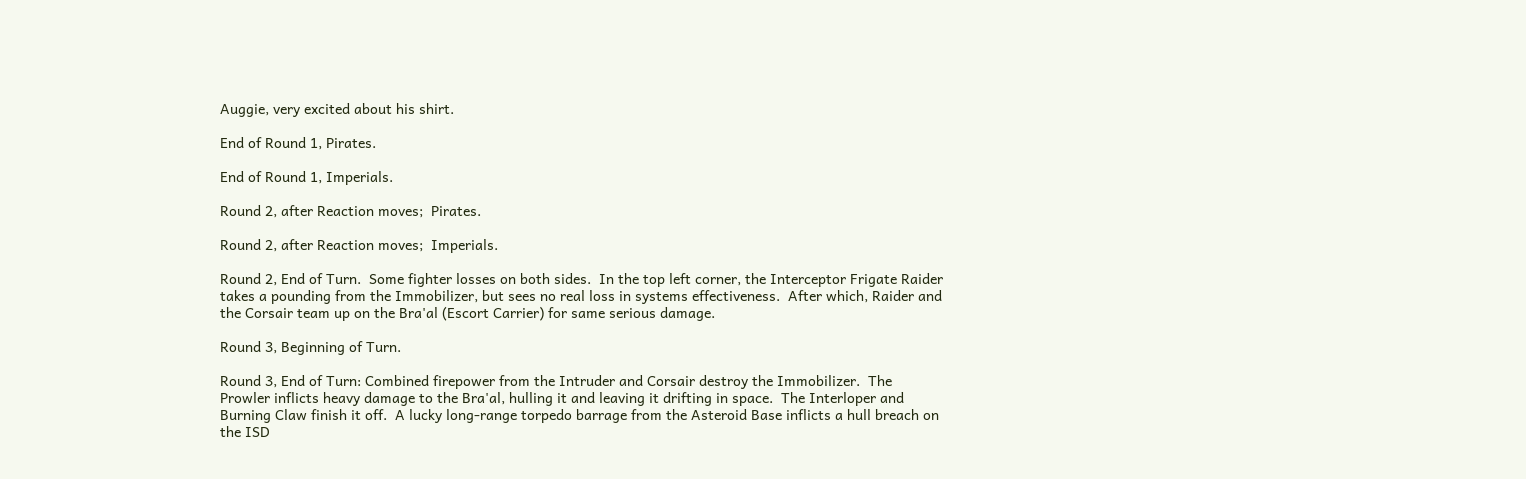Auggie, very excited about his shirt.

End of Round 1, Pirates.

End of Round 1, Imperials.

Round 2, after Reaction moves;  Pirates.

Round 2, after Reaction moves;  Imperials.

Round 2, End of Turn.  Some fighter losses on both sides.  In the top left corner, the Interceptor Frigate Raider takes a pounding from the Immobilizer, but sees no real loss in systems effectiveness.  After which, Raider and the Corsair team up on the Bra'al (Escort Carrier) for same serious damage.

Round 3, Beginning of Turn.

Round 3, End of Turn: Combined firepower from the Intruder and Corsair destroy the Immobilizer.  The Prowler inflicts heavy damage to the Bra'al, hulling it and leaving it drifting in space.  The Interloper and Burning Claw finish it off.  A lucky long-range torpedo barrage from the Asteroid Base inflicts a hull breach on the ISD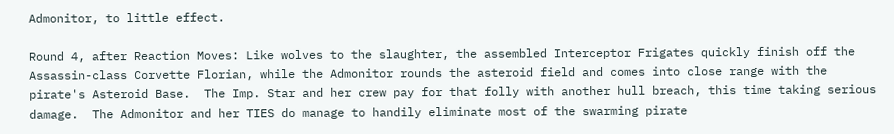Admonitor, to little effect.

Round 4, after Reaction Moves: Like wolves to the slaughter, the assembled Interceptor Frigates quickly finish off the Assassin-class Corvette Florian, while the Admonitor rounds the asteroid field and comes into close range with the pirate's Asteroid Base.  The Imp. Star and her crew pay for that folly with another hull breach, this time taking serious damage.  The Admonitor and her TIES do manage to handily eliminate most of the swarming pirate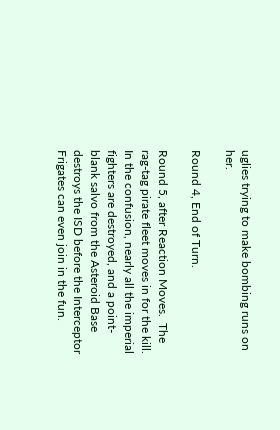uglies trying to make bombing runs on her.

Round 4, End of Turn.

Round 5, after Reaction Moves.  The rag-tag pirate fleet moves in for the kill.  In the confusion, nearly all the imperial fighters are destroyed, and a point-blank salvo from the Asteroid Base destroys the ISD before the Interceptor Frigates can even join in the fun.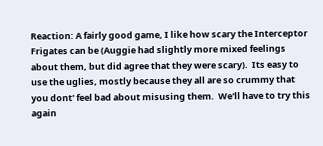Reaction: A fairly good game, I like how scary the Interceptor Frigates can be (Auggie had slightly more mixed feelings about them, but did agree that they were scary).  Its easy to use the uglies, mostly because they all are so crummy that you dont' feel bad about misusing them.  We'll have to try this again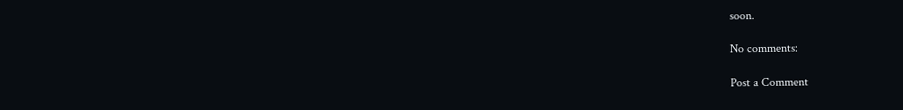soon.

No comments:

Post a Comment